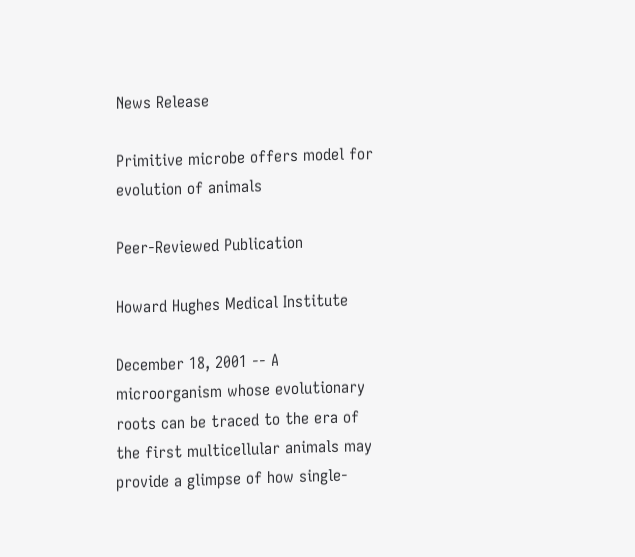News Release

Primitive microbe offers model for evolution of animals

Peer-Reviewed Publication

Howard Hughes Medical Institute

December 18, 2001 -- A microorganism whose evolutionary roots can be traced to the era of the first multicellular animals may provide a glimpse of how single-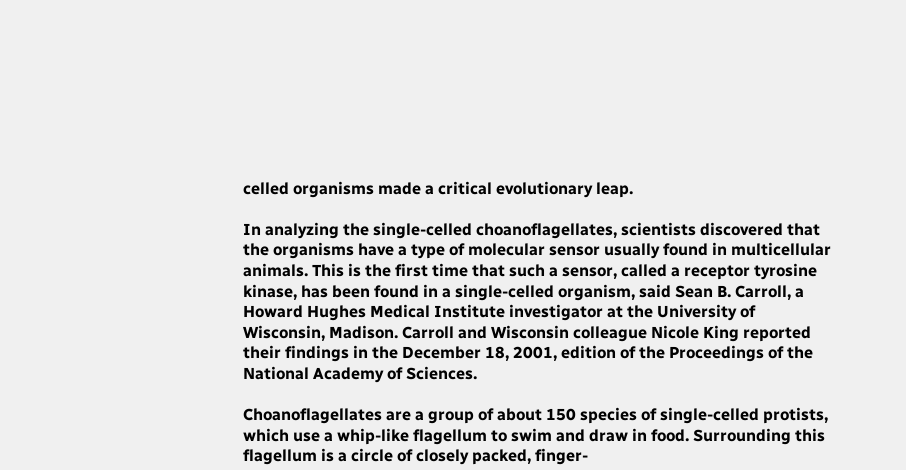celled organisms made a critical evolutionary leap.

In analyzing the single-celled choanoflagellates, scientists discovered that the organisms have a type of molecular sensor usually found in multicellular animals. This is the first time that such a sensor, called a receptor tyrosine kinase, has been found in a single-celled organism, said Sean B. Carroll, a Howard Hughes Medical Institute investigator at the University of Wisconsin, Madison. Carroll and Wisconsin colleague Nicole King reported their findings in the December 18, 2001, edition of the Proceedings of the National Academy of Sciences.

Choanoflagellates are a group of about 150 species of single-celled protists, which use a whip-like flagellum to swim and draw in food. Surrounding this flagellum is a circle of closely packed, finger-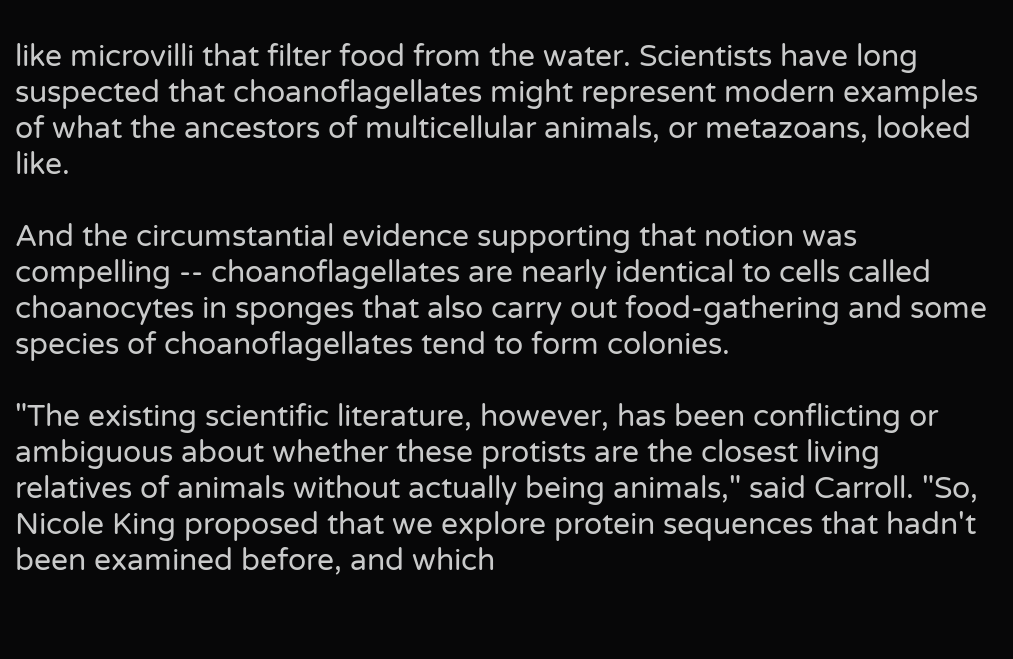like microvilli that filter food from the water. Scientists have long suspected that choanoflagellates might represent modern examples of what the ancestors of multicellular animals, or metazoans, looked like.

And the circumstantial evidence supporting that notion was compelling -- choanoflagellates are nearly identical to cells called choanocytes in sponges that also carry out food-gathering and some species of choanoflagellates tend to form colonies.

"The existing scientific literature, however, has been conflicting or ambiguous about whether these protists are the closest living relatives of animals without actually being animals," said Carroll. "So, Nicole King proposed that we explore protein sequences that hadn't been examined before, and which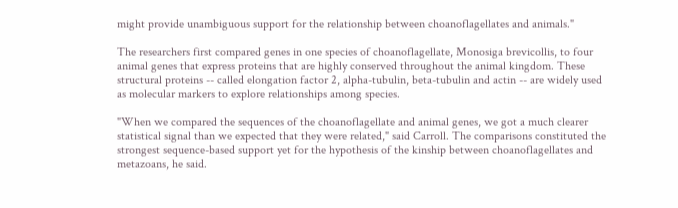might provide unambiguous support for the relationship between choanoflagellates and animals."

The researchers first compared genes in one species of choanoflagellate, Monosiga brevicollis, to four animal genes that express proteins that are highly conserved throughout the animal kingdom. These structural proteins -- called elongation factor 2, alpha-tubulin, beta-tubulin and actin -- are widely used as molecular markers to explore relationships among species.

"When we compared the sequences of the choanoflagellate and animal genes, we got a much clearer statistical signal than we expected that they were related," said Carroll. The comparisons constituted the strongest sequence-based support yet for the hypothesis of the kinship between choanoflagellates and metazoans, he said.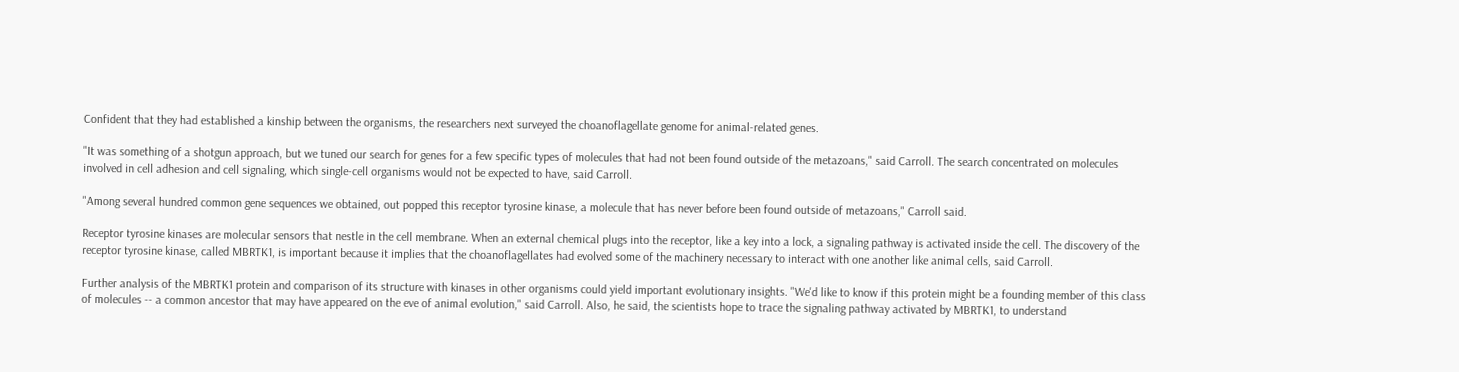Confident that they had established a kinship between the organisms, the researchers next surveyed the choanoflagellate genome for animal-related genes.

"It was something of a shotgun approach, but we tuned our search for genes for a few specific types of molecules that had not been found outside of the metazoans," said Carroll. The search concentrated on molecules involved in cell adhesion and cell signaling, which single-cell organisms would not be expected to have, said Carroll.

"Among several hundred common gene sequences we obtained, out popped this receptor tyrosine kinase, a molecule that has never before been found outside of metazoans," Carroll said.

Receptor tyrosine kinases are molecular sensors that nestle in the cell membrane. When an external chemical plugs into the receptor, like a key into a lock, a signaling pathway is activated inside the cell. The discovery of the receptor tyrosine kinase, called MBRTK1, is important because it implies that the choanoflagellates had evolved some of the machinery necessary to interact with one another like animal cells, said Carroll.

Further analysis of the MBRTK1 protein and comparison of its structure with kinases in other organisms could yield important evolutionary insights. "We'd like to know if this protein might be a founding member of this class of molecules -- a common ancestor that may have appeared on the eve of animal evolution," said Carroll. Also, he said, the scientists hope to trace the signaling pathway activated by MBRTK1, to understand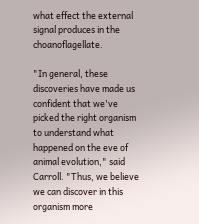what effect the external signal produces in the choanoflagellate.

"In general, these discoveries have made us confident that we've picked the right organism to understand what happened on the eve of animal evolution," said Carroll. "Thus, we believe we can discover in this organism more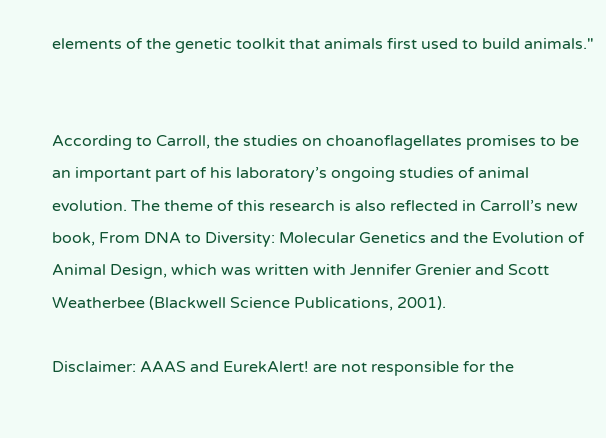elements of the genetic toolkit that animals first used to build animals."


According to Carroll, the studies on choanoflagellates promises to be an important part of his laboratory’s ongoing studies of animal evolution. The theme of this research is also reflected in Carroll’s new book, From DNA to Diversity: Molecular Genetics and the Evolution of Animal Design, which was written with Jennifer Grenier and Scott Weatherbee (Blackwell Science Publications, 2001).

Disclaimer: AAAS and EurekAlert! are not responsible for the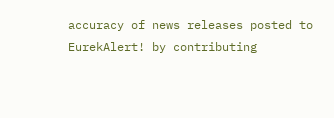accuracy of news releases posted to EurekAlert! by contributing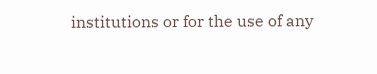institutions or for the use of any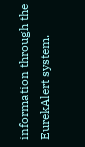information through the EurekAlert system.